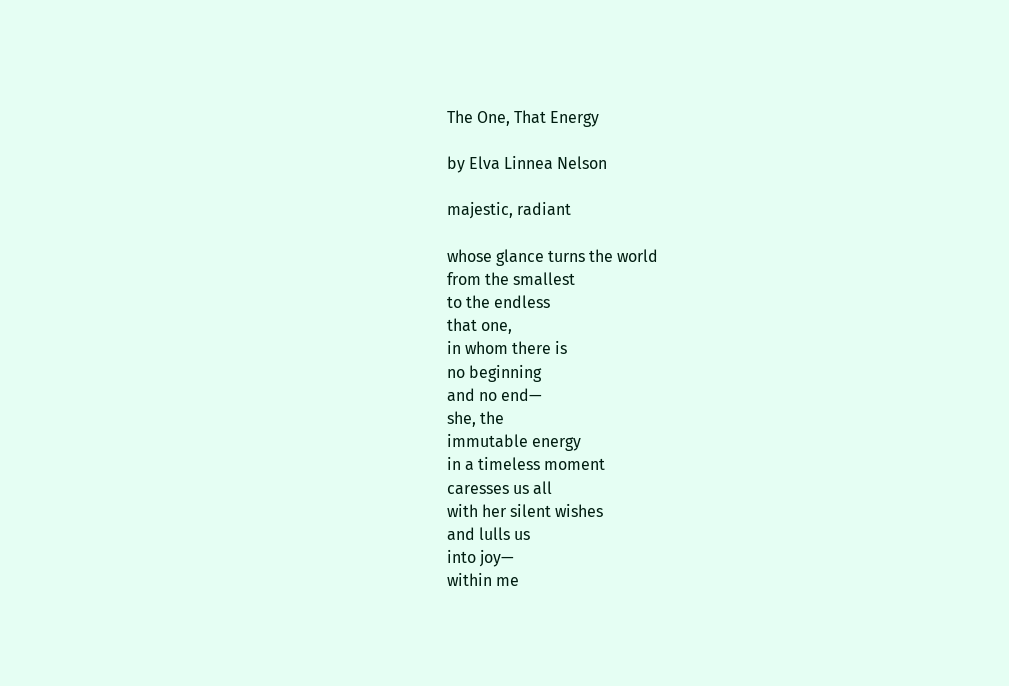The One, That Energy

by Elva Linnea Nelson

majestic, radiant

whose glance turns the world
from the smallest
to the endless
that one,
in whom there is
no beginning
and no end—
she, the
immutable energy
in a timeless moment
caresses us all
with her silent wishes
and lulls us
into joy—
within me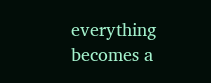everything
becomes a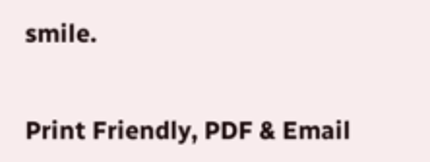smile.


Print Friendly, PDF & Email